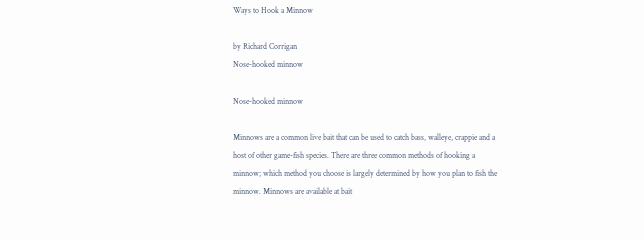Ways to Hook a Minnow

by Richard Corrigan
Nose-hooked minnow

Nose-hooked minnow

Minnows are a common live bait that can be used to catch bass, walleye, crappie and a host of other game-fish species. There are three common methods of hooking a minnow; which method you choose is largely determined by how you plan to fish the minnow. Minnows are available at bait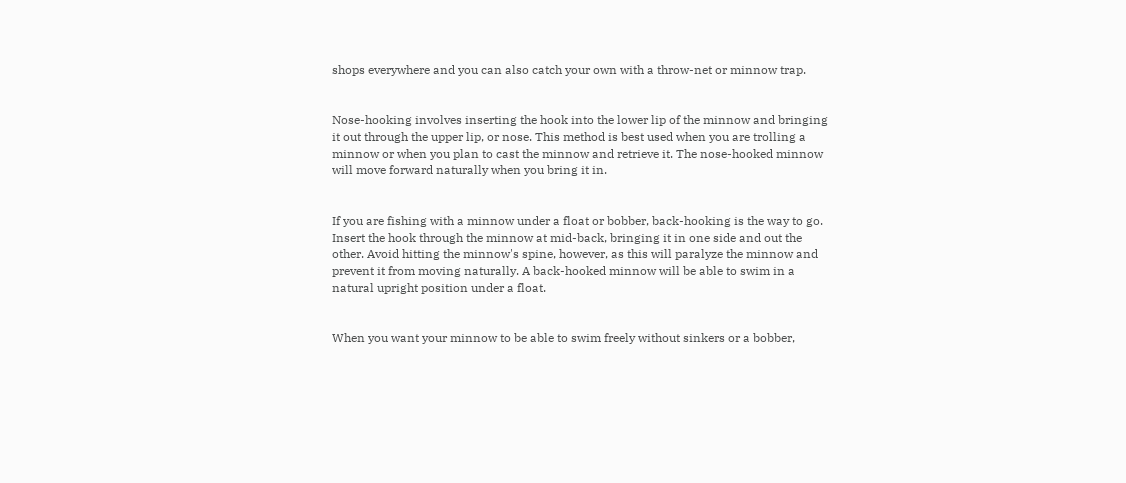shops everywhere and you can also catch your own with a throw-net or minnow trap.


Nose-hooking involves inserting the hook into the lower lip of the minnow and bringing it out through the upper lip, or nose. This method is best used when you are trolling a minnow or when you plan to cast the minnow and retrieve it. The nose-hooked minnow will move forward naturally when you bring it in.


If you are fishing with a minnow under a float or bobber, back-hooking is the way to go. Insert the hook through the minnow at mid-back, bringing it in one side and out the other. Avoid hitting the minnow's spine, however, as this will paralyze the minnow and prevent it from moving naturally. A back-hooked minnow will be able to swim in a natural upright position under a float.


When you want your minnow to be able to swim freely without sinkers or a bobber,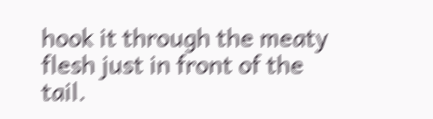hook it through the meaty flesh just in front of the tail.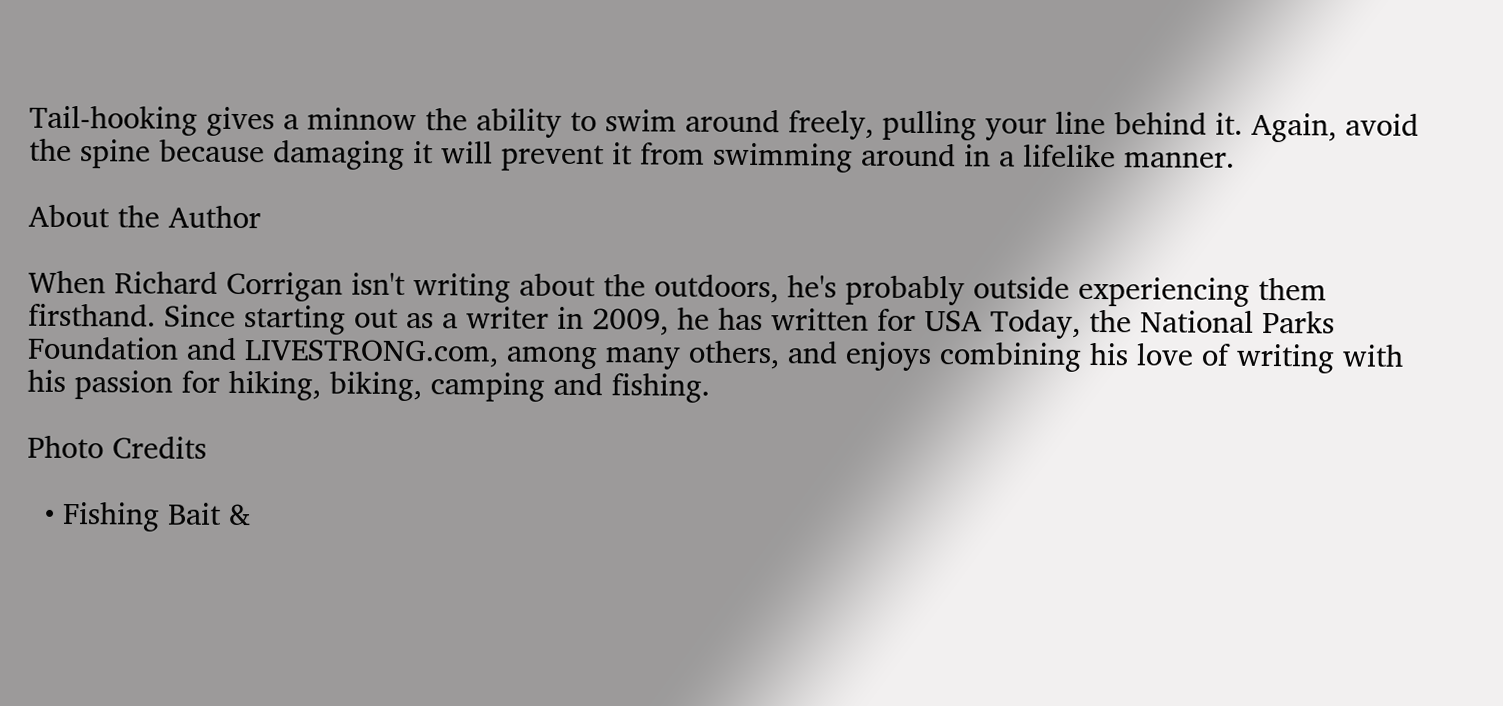Tail-hooking gives a minnow the ability to swim around freely, pulling your line behind it. Again, avoid the spine because damaging it will prevent it from swimming around in a lifelike manner.

About the Author

When Richard Corrigan isn't writing about the outdoors, he's probably outside experiencing them firsthand. Since starting out as a writer in 2009, he has written for USA Today, the National Parks Foundation and LIVESTRONG.com, among many others, and enjoys combining his love of writing with his passion for hiking, biking, camping and fishing.

Photo Credits

  • Fishing Bait &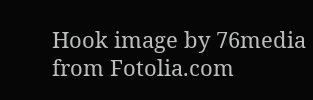Hook image by 76media from Fotolia.com